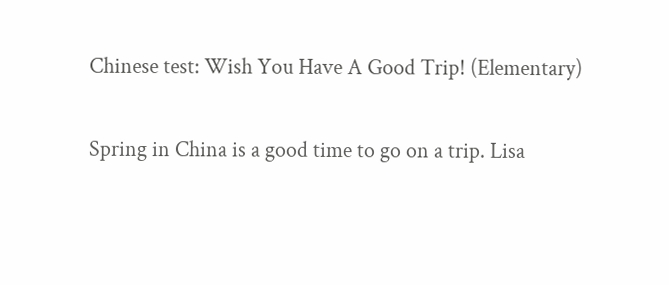Chinese test: Wish You Have A Good Trip! (Elementary)

Spring in China is a good time to go on a trip. Lisa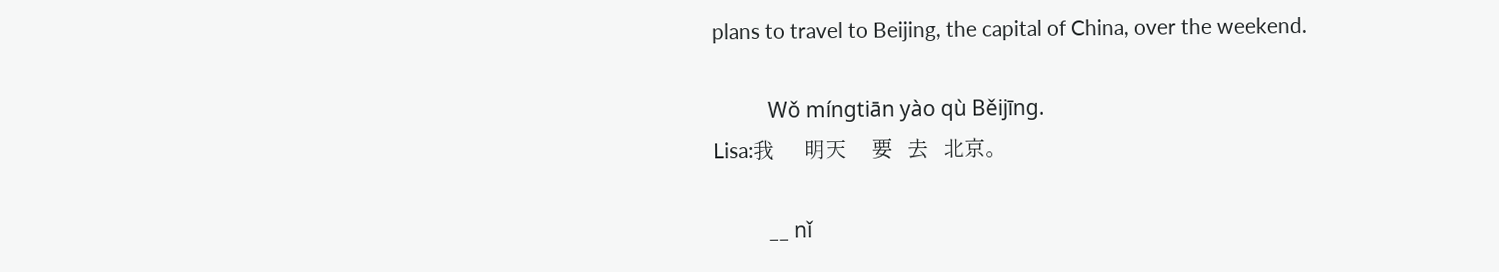plans to travel to Beijing, the capital of China, over the weekend.

           Wǒ míngtiān yào qù Běijīng.
Lisa:我      明天     要   去   北京。

           __ nǐ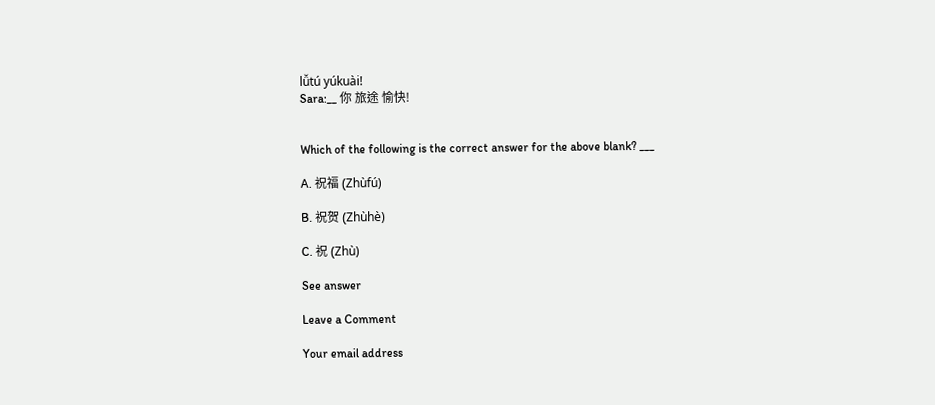lǚtú yúkuài!
Sara:__ 你 旅途 愉快!


Which of the following is the correct answer for the above blank? ___

A. 祝福 (Zhùfú)

B. 祝贺 (Zhùhè)

C. 祝 (Zhù)

See answer

Leave a Comment

Your email address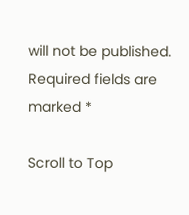will not be published. Required fields are marked *

Scroll to Top